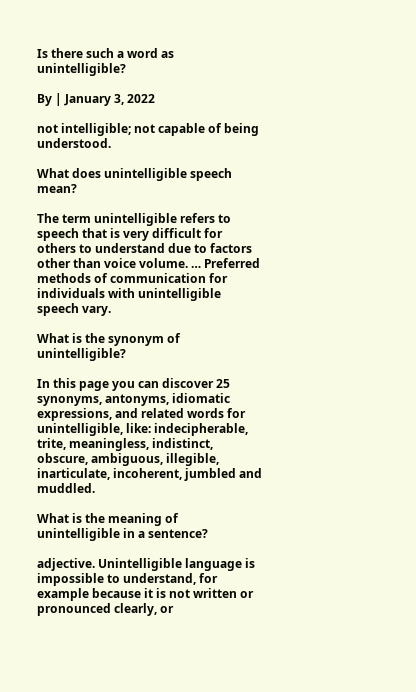Is there such a word as unintelligible?

By | January 3, 2022

not intelligible; not capable of being understood.

What does unintelligible speech mean?

The term unintelligible refers to speech that is very difficult for others to understand due to factors other than voice volume. … Preferred methods of communication for individuals with unintelligible speech vary.

What is the synonym of unintelligible?

In this page you can discover 25 synonyms, antonyms, idiomatic expressions, and related words for unintelligible, like: indecipherable, trite, meaningless, indistinct, obscure, ambiguous, illegible, inarticulate, incoherent, jumbled and muddled.

What is the meaning of unintelligible in a sentence?

adjective. Unintelligible language is impossible to understand, for example because it is not written or pronounced clearly, or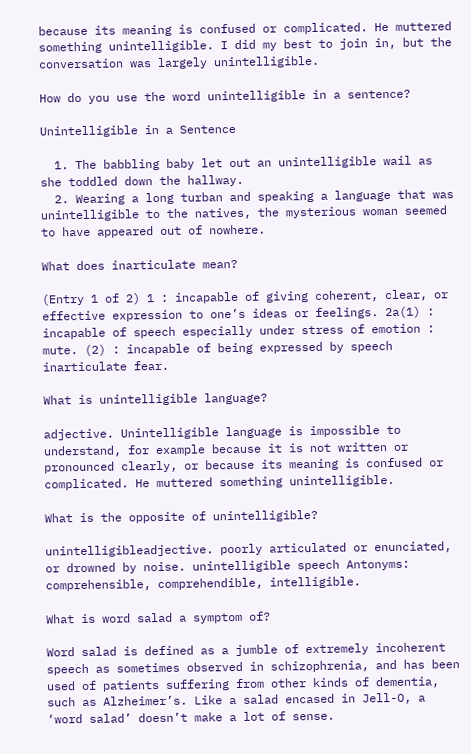because its meaning is confused or complicated. He muttered something unintelligible. I did my best to join in, but the conversation was largely unintelligible.

How do you use the word unintelligible in a sentence?

Unintelligible in a Sentence

  1. The babbling baby let out an unintelligible wail as she toddled down the hallway.
  2. Wearing a long turban and speaking a language that was unintelligible to the natives, the mysterious woman seemed to have appeared out of nowhere.

What does inarticulate mean?

(Entry 1 of 2) 1 : incapable of giving coherent, clear, or effective expression to one’s ideas or feelings. 2a(1) : incapable of speech especially under stress of emotion : mute. (2) : incapable of being expressed by speech inarticulate fear.

What is unintelligible language?

adjective. Unintelligible language is impossible to understand, for example because it is not written or pronounced clearly, or because its meaning is confused or complicated. He muttered something unintelligible.

What is the opposite of unintelligible?

unintelligibleadjective. poorly articulated or enunciated, or drowned by noise. unintelligible speech Antonyms: comprehensible, comprehendible, intelligible.

What is word salad a symptom of?

Word salad is defined as a jumble of extremely incoherent speech as sometimes observed in schizophrenia, and has been used of patients suffering from other kinds of dementia, such as Alzheimer’s. Like a salad encased in Jell-O, a ‘word salad’ doesn’t make a lot of sense.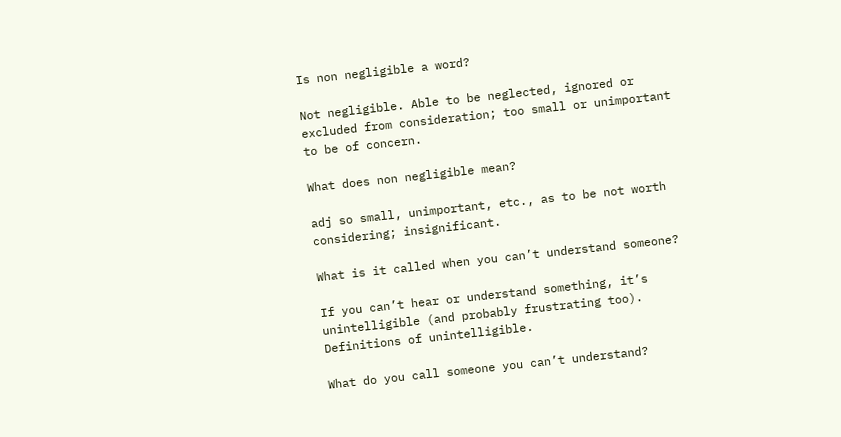Is non negligible a word?

Not negligible. Able to be neglected, ignored or excluded from consideration; too small or unimportant to be of concern.

What does non negligible mean?

adj so small, unimportant, etc., as to be not worth considering; insignificant.

What is it called when you can’t understand someone?

If you can’t hear or understand something, it’s unintelligible (and probably frustrating too). Definitions of unintelligible.

What do you call someone you can’t understand?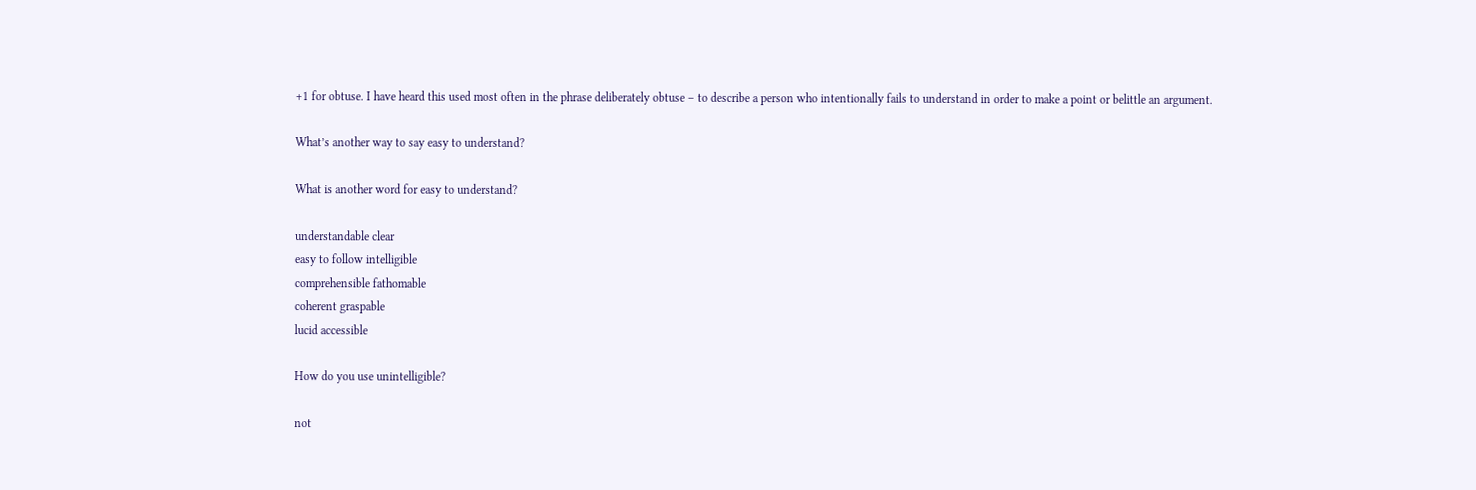+1 for obtuse. I have heard this used most often in the phrase deliberately obtuse – to describe a person who intentionally fails to understand in order to make a point or belittle an argument.

What’s another way to say easy to understand?

What is another word for easy to understand?

understandable clear
easy to follow intelligible
comprehensible fathomable
coherent graspable
lucid accessible

How do you use unintelligible?

not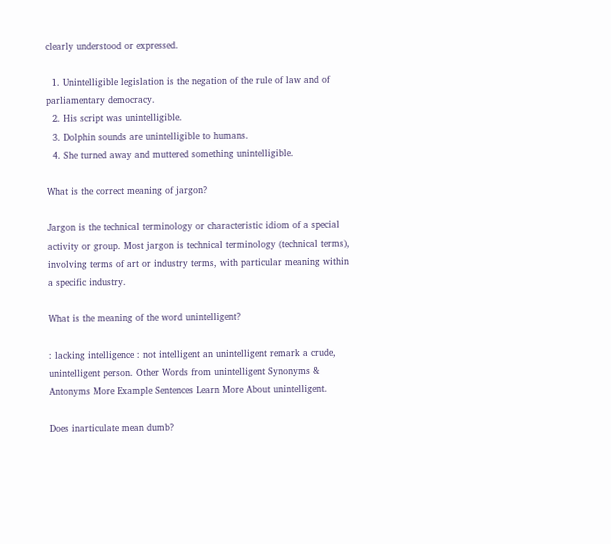clearly understood or expressed.

  1. Unintelligible legislation is the negation of the rule of law and of parliamentary democracy.
  2. His script was unintelligible.
  3. Dolphin sounds are unintelligible to humans.
  4. She turned away and muttered something unintelligible.

What is the correct meaning of jargon?

Jargon is the technical terminology or characteristic idiom of a special activity or group. Most jargon is technical terminology (technical terms), involving terms of art or industry terms, with particular meaning within a specific industry.

What is the meaning of the word unintelligent?

: lacking intelligence : not intelligent an unintelligent remark a crude, unintelligent person. Other Words from unintelligent Synonyms & Antonyms More Example Sentences Learn More About unintelligent.

Does inarticulate mean dumb?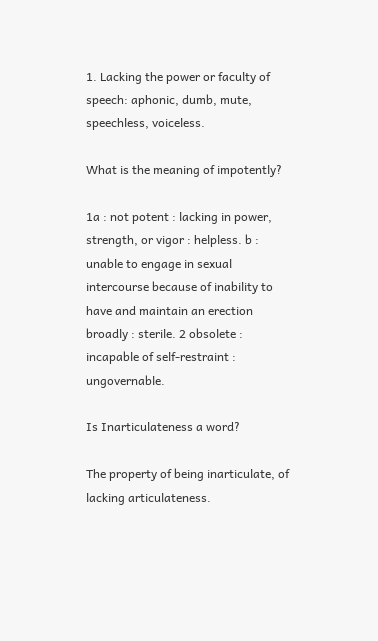1. Lacking the power or faculty of speech: aphonic, dumb, mute, speechless, voiceless.

What is the meaning of impotently?

1a : not potent : lacking in power, strength, or vigor : helpless. b : unable to engage in sexual intercourse because of inability to have and maintain an erection broadly : sterile. 2 obsolete : incapable of self-restraint : ungovernable.

Is Inarticulateness a word?

The property of being inarticulate, of lacking articulateness.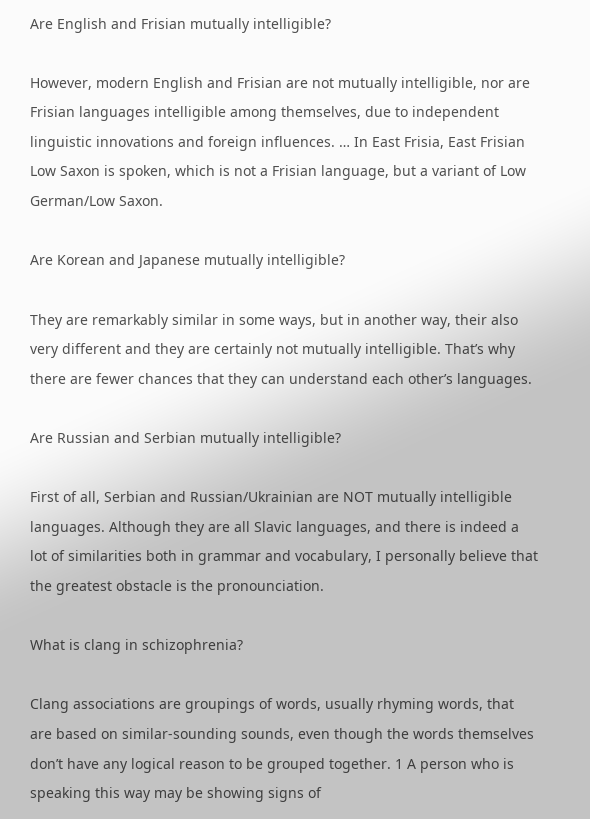Are English and Frisian mutually intelligible?

However, modern English and Frisian are not mutually intelligible, nor are Frisian languages intelligible among themselves, due to independent linguistic innovations and foreign influences. … In East Frisia, East Frisian Low Saxon is spoken, which is not a Frisian language, but a variant of Low German/Low Saxon.

Are Korean and Japanese mutually intelligible?

They are remarkably similar in some ways, but in another way, their also very different and they are certainly not mutually intelligible. That’s why there are fewer chances that they can understand each other’s languages.

Are Russian and Serbian mutually intelligible?

First of all, Serbian and Russian/Ukrainian are NOT mutually intelligible languages. Although they are all Slavic languages, and there is indeed a lot of similarities both in grammar and vocabulary, I personally believe that the greatest obstacle is the pronounciation.

What is clang in schizophrenia?

Clang associations are groupings of words, usually rhyming words, that are based on similar-sounding sounds, even though the words themselves don’t have any logical reason to be grouped together. 1 A person who is speaking this way may be showing signs of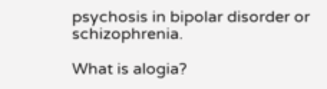psychosis in bipolar disorder or schizophrenia.

What is alogia?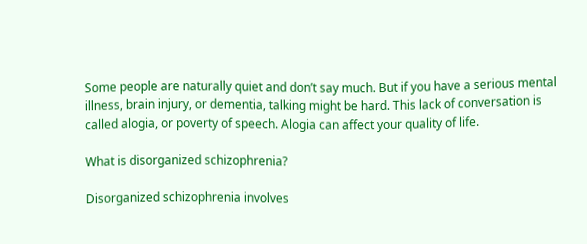Some people are naturally quiet and don’t say much. But if you have a serious mental illness, brain injury, or dementia, talking might be hard. This lack of conversation is called alogia, or poverty of speech. Alogia can affect your quality of life.

What is disorganized schizophrenia?

Disorganized schizophrenia involves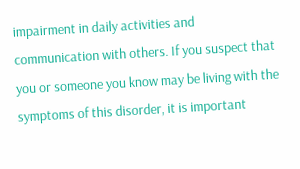impairment in daily activities and communication with others. If you suspect that you or someone you know may be living with the symptoms of this disorder, it is important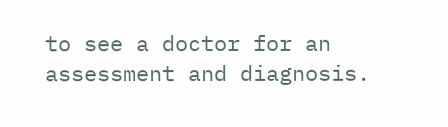to see a doctor for an assessment and diagnosis.